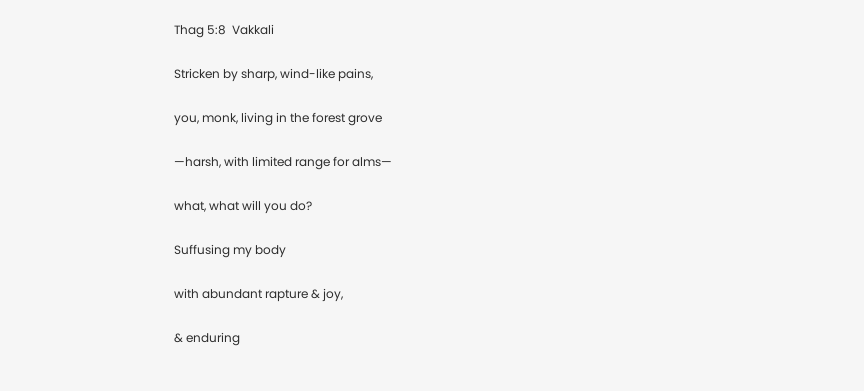Thag 5:8  Vakkali

Stricken by sharp, wind-like pains,

you, monk, living in the forest grove

—harsh, with limited range for alms—

what, what will you do?

Suffusing my body

with abundant rapture & joy,

& enduring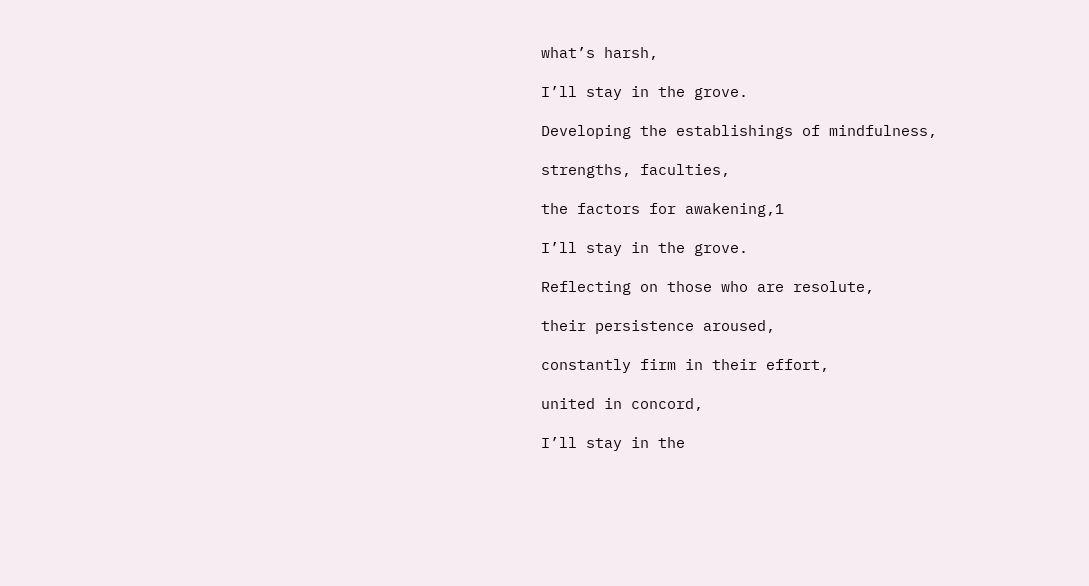what’s harsh,

I’ll stay in the grove.

Developing the establishings of mindfulness,

strengths, faculties,

the factors for awakening,1

I’ll stay in the grove.

Reflecting on those who are resolute,

their persistence aroused,

constantly firm in their effort,

united in concord,

I’ll stay in the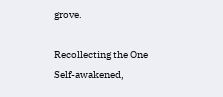grove.

Recollecting the One Self-awakened,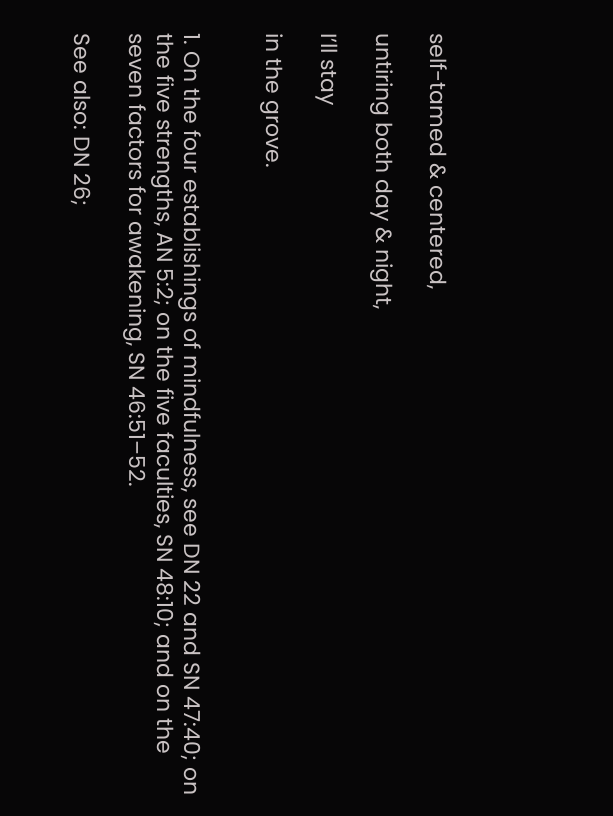self-tamed & centered,

untiring both day & night,

I’ll stay

in the grove.


1. On the four establishings of mindfulness, see DN 22 and SN 47:40; on the five strengths, AN 5:2; on the five faculties, SN 48:10; and on the seven factors for awakening, SN 46:51–52.

See also: DN 26;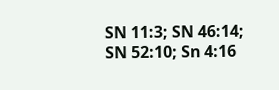SN 11:3; SN 46:14; SN 52:10; Sn 4:16